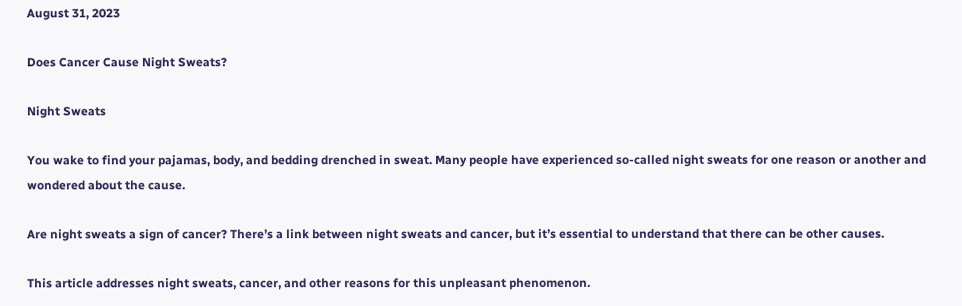August 31, 2023

Does Cancer Cause Night Sweats?

Night Sweats

You wake to find your pajamas, body, and bedding drenched in sweat. Many people have experienced so-called night sweats for one reason or another and wondered about the cause.

Are night sweats a sign of cancer? There’s a link between night sweats and cancer, but it’s essential to understand that there can be other causes.

This article addresses night sweats, cancer, and other reasons for this unpleasant phenomenon.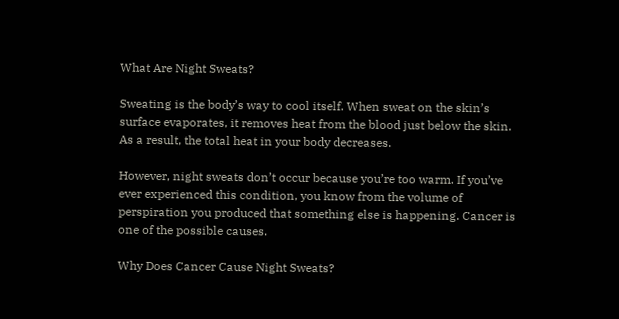What Are Night Sweats?

Sweating is the body’s way to cool itself. When sweat on the skin’s surface evaporates, it removes heat from the blood just below the skin. As a result, the total heat in your body decreases.

However, night sweats don’t occur because you’re too warm. If you’ve ever experienced this condition, you know from the volume of perspiration you produced that something else is happening. Cancer is one of the possible causes.

Why Does Cancer Cause Night Sweats?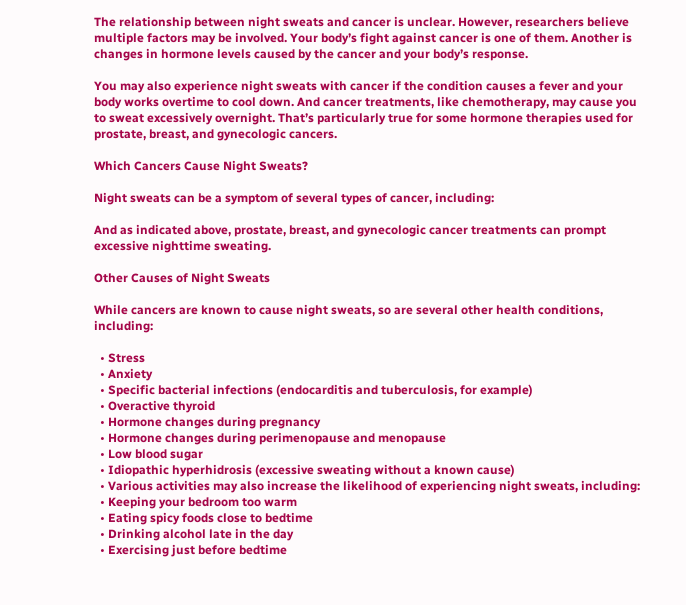The relationship between night sweats and cancer is unclear. However, researchers believe multiple factors may be involved. Your body’s fight against cancer is one of them. Another is changes in hormone levels caused by the cancer and your body’s response.

You may also experience night sweats with cancer if the condition causes a fever and your body works overtime to cool down. And cancer treatments, like chemotherapy, may cause you to sweat excessively overnight. That’s particularly true for some hormone therapies used for prostate, breast, and gynecologic cancers.

Which Cancers Cause Night Sweats?

Night sweats can be a symptom of several types of cancer, including:

And as indicated above, prostate, breast, and gynecologic cancer treatments can prompt excessive nighttime sweating.

Other Causes of Night Sweats

While cancers are known to cause night sweats, so are several other health conditions, including:

  • Stress
  • Anxiety
  • Specific bacterial infections (endocarditis and tuberculosis, for example)
  • Overactive thyroid
  • Hormone changes during pregnancy
  • Hormone changes during perimenopause and menopause
  • Low blood sugar
  • Idiopathic hyperhidrosis (excessive sweating without a known cause)
  • Various activities may also increase the likelihood of experiencing night sweats, including:
  • Keeping your bedroom too warm
  • Eating spicy foods close to bedtime
  • Drinking alcohol late in the day
  • Exercising just before bedtime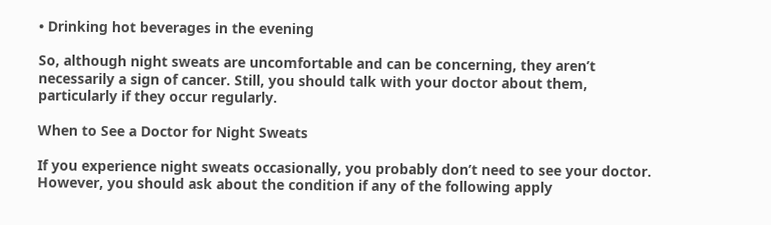• Drinking hot beverages in the evening

So, although night sweats are uncomfortable and can be concerning, they aren’t necessarily a sign of cancer. Still, you should talk with your doctor about them, particularly if they occur regularly.

When to See a Doctor for Night Sweats

If you experience night sweats occasionally, you probably don’t need to see your doctor. However, you should ask about the condition if any of the following apply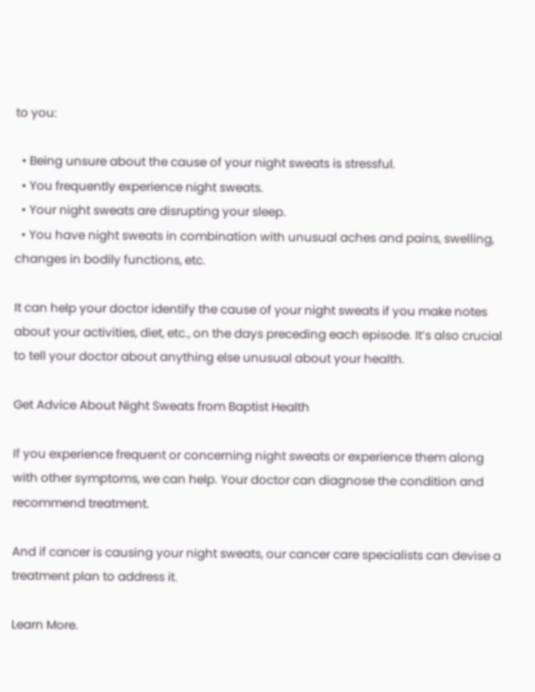to you:

  • Being unsure about the cause of your night sweats is stressful.
  • You frequently experience night sweats.
  • Your night sweats are disrupting your sleep.
  • You have night sweats in combination with unusual aches and pains, swelling, changes in bodily functions, etc.

It can help your doctor identify the cause of your night sweats if you make notes about your activities, diet, etc., on the days preceding each episode. It’s also crucial to tell your doctor about anything else unusual about your health.

Get Advice About Night Sweats from Baptist Health

If you experience frequent or concerning night sweats or experience them along with other symptoms, we can help. Your doctor can diagnose the condition and recommend treatment.

And if cancer is causing your night sweats, our cancer care specialists can devise a treatment plan to address it.

Learn More.